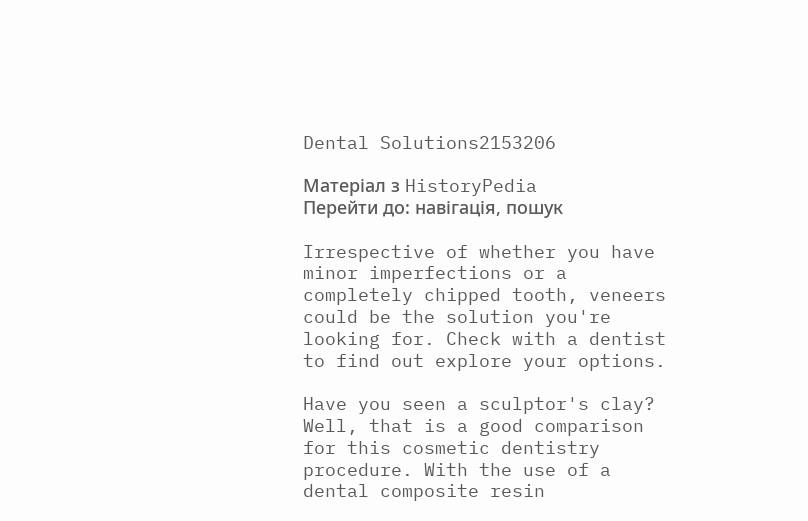Dental Solutions2153206

Матеріал з HistoryPedia
Перейти до: навігація, пошук

Irrespective of whether you have minor imperfections or a completely chipped tooth, veneers could be the solution you're looking for. Check with a dentist to find out explore your options.

Have you seen a sculptor's clay? Well, that is a good comparison for this cosmetic dentistry procedure. With the use of a dental composite resin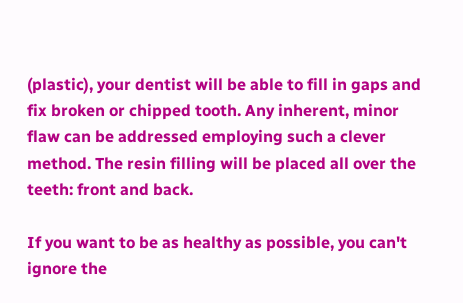(plastic), your dentist will be able to fill in gaps and fix broken or chipped tooth. Any inherent, minor flaw can be addressed employing such a clever method. The resin filling will be placed all over the teeth: front and back.

If you want to be as healthy as possible, you can't ignore the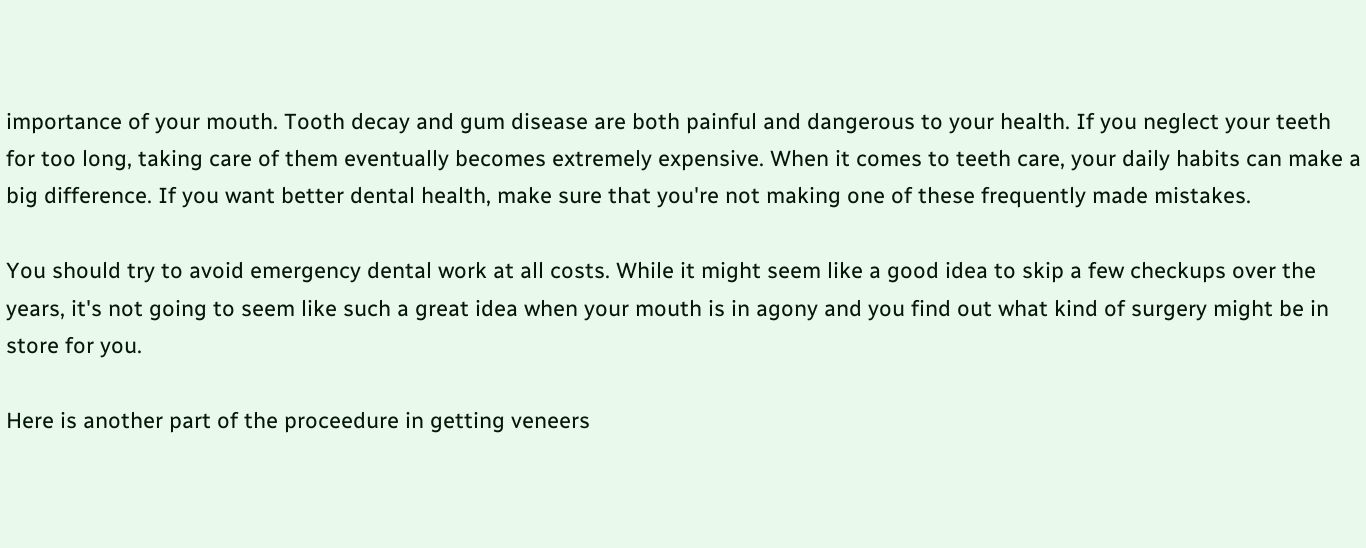importance of your mouth. Tooth decay and gum disease are both painful and dangerous to your health. If you neglect your teeth for too long, taking care of them eventually becomes extremely expensive. When it comes to teeth care, your daily habits can make a big difference. If you want better dental health, make sure that you're not making one of these frequently made mistakes.

You should try to avoid emergency dental work at all costs. While it might seem like a good idea to skip a few checkups over the years, it's not going to seem like such a great idea when your mouth is in agony and you find out what kind of surgery might be in store for you.

Here is another part of the proceedure in getting veneers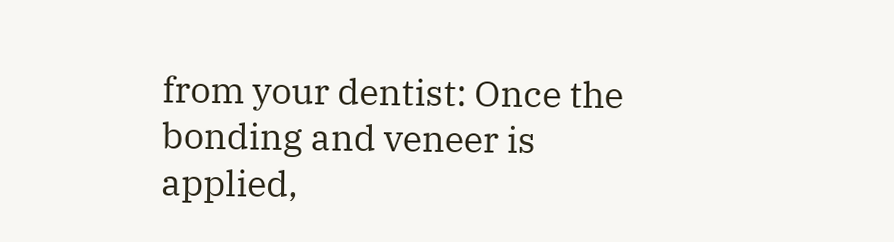from your dentist: Once the bonding and veneer is applied,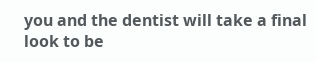you and the dentist will take a final look to be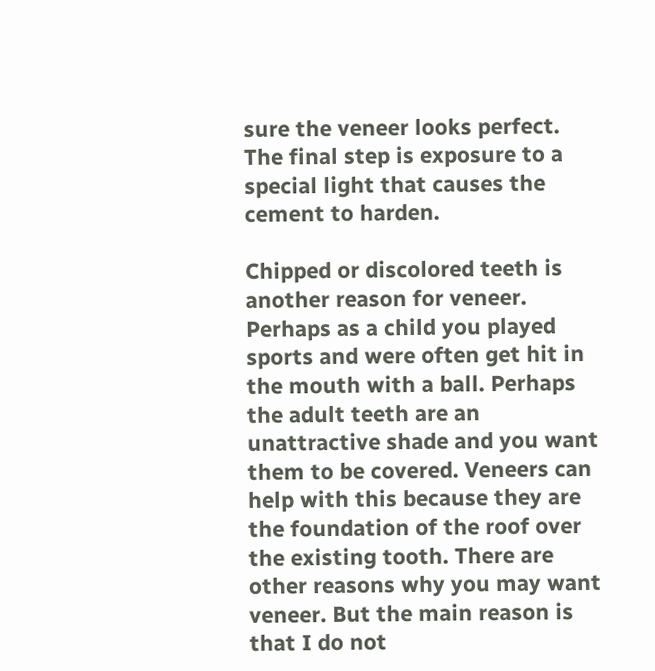sure the veneer looks perfect. The final step is exposure to a special light that causes the cement to harden.

Chipped or discolored teeth is another reason for veneer. Perhaps as a child you played sports and were often get hit in the mouth with a ball. Perhaps the adult teeth are an unattractive shade and you want them to be covered. Veneers can help with this because they are the foundation of the roof over the existing tooth. There are other reasons why you may want veneer. But the main reason is that I do not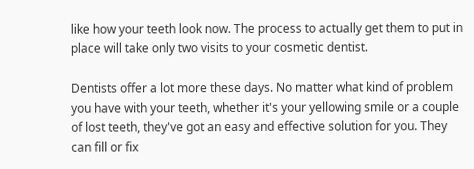like how your teeth look now. The process to actually get them to put in place will take only two visits to your cosmetic dentist.

Dentists offer a lot more these days. No matter what kind of problem you have with your teeth, whether it's your yellowing smile or a couple of lost teeth, they've got an easy and effective solution for you. They can fill or fix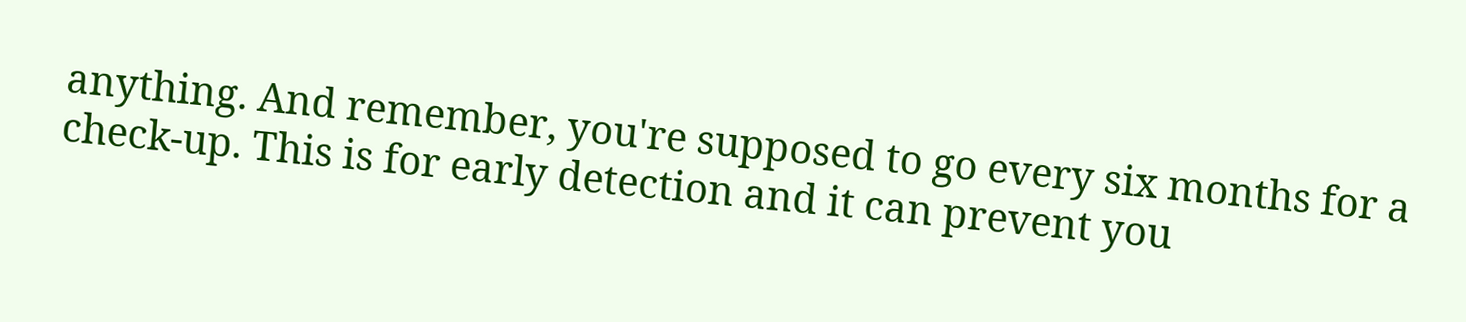anything. And remember, you're supposed to go every six months for a check-up. This is for early detection and it can prevent you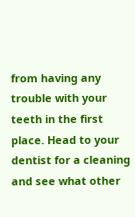from having any trouble with your teeth in the first place. Head to your dentist for a cleaning and see what other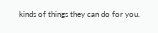kinds of things they can do for you.